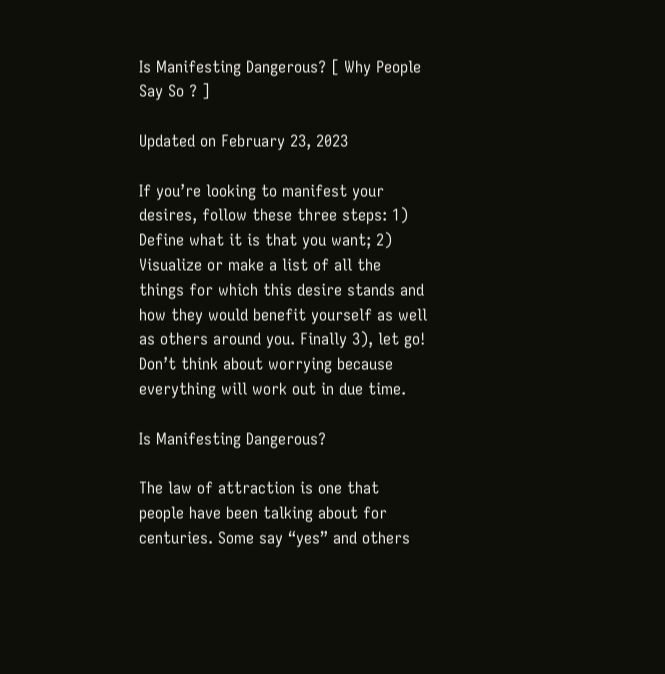Is Manifesting Dangerous? [ Why People Say So ? ]

Updated on February 23, 2023

If you’re looking to manifest your desires, follow these three steps: 1) Define what it is that you want; 2) Visualize or make a list of all the things for which this desire stands and how they would benefit yourself as well as others around you. Finally 3), let go! Don’t think about worrying because everything will work out in due time.

Is Manifesting Dangerous?

The law of attraction is one that people have been talking about for centuries. Some say “yes” and others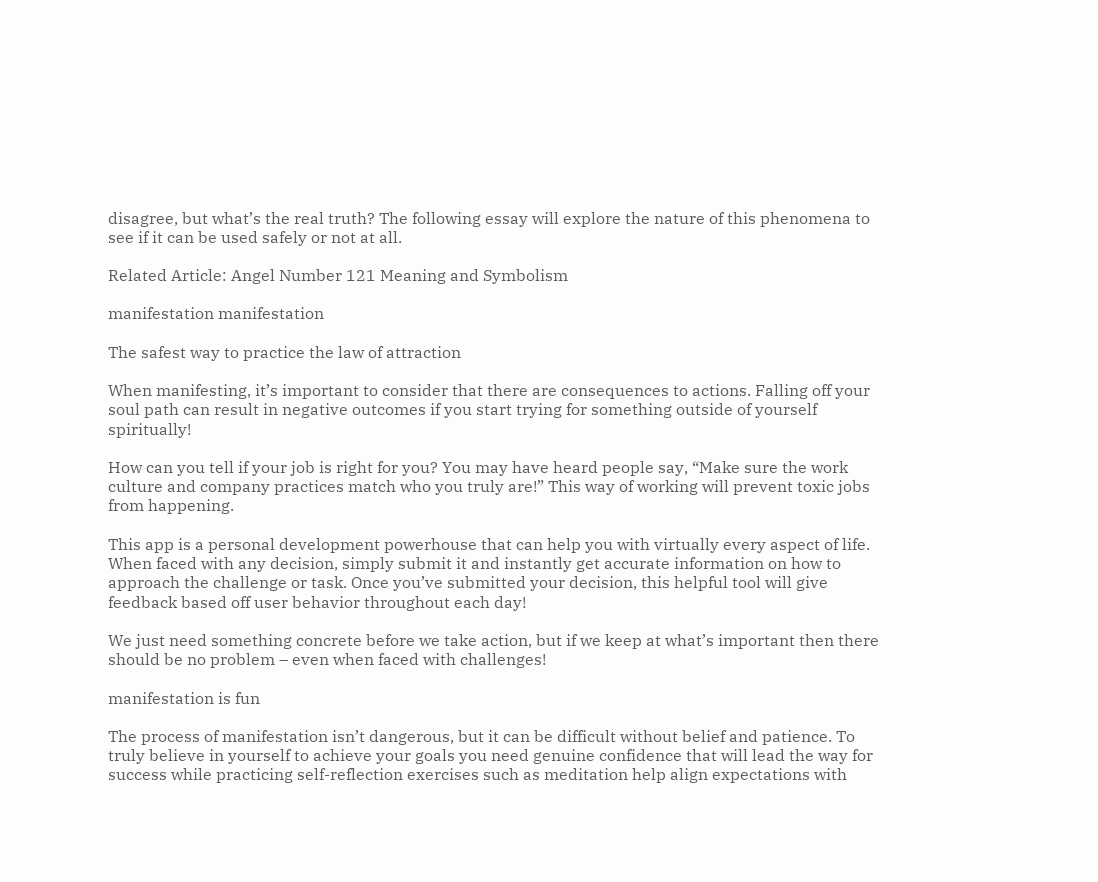disagree, but what’s the real truth? The following essay will explore the nature of this phenomena to see if it can be used safely or not at all.

Related Article: Angel Number 121 Meaning and Symbolism

manifestation manifestation

The safest way to practice the law of attraction

When manifesting, it’s important to consider that there are consequences to actions. Falling off your soul path can result in negative outcomes if you start trying for something outside of yourself spiritually!

How can you tell if your job is right for you? You may have heard people say, “Make sure the work culture and company practices match who you truly are!” This way of working will prevent toxic jobs from happening.

This app is a personal development powerhouse that can help you with virtually every aspect of life. When faced with any decision, simply submit it and instantly get accurate information on how to approach the challenge or task. Once you’ve submitted your decision, this helpful tool will give feedback based off user behavior throughout each day!

We just need something concrete before we take action, but if we keep at what’s important then there should be no problem – even when faced with challenges!

manifestation is fun

The process of manifestation isn’t dangerous, but it can be difficult without belief and patience. To truly believe in yourself to achieve your goals you need genuine confidence that will lead the way for success while practicing self-reflection exercises such as meditation help align expectations with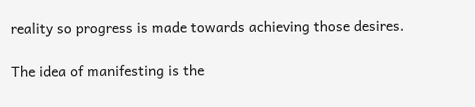reality so progress is made towards achieving those desires.

The idea of manifesting is the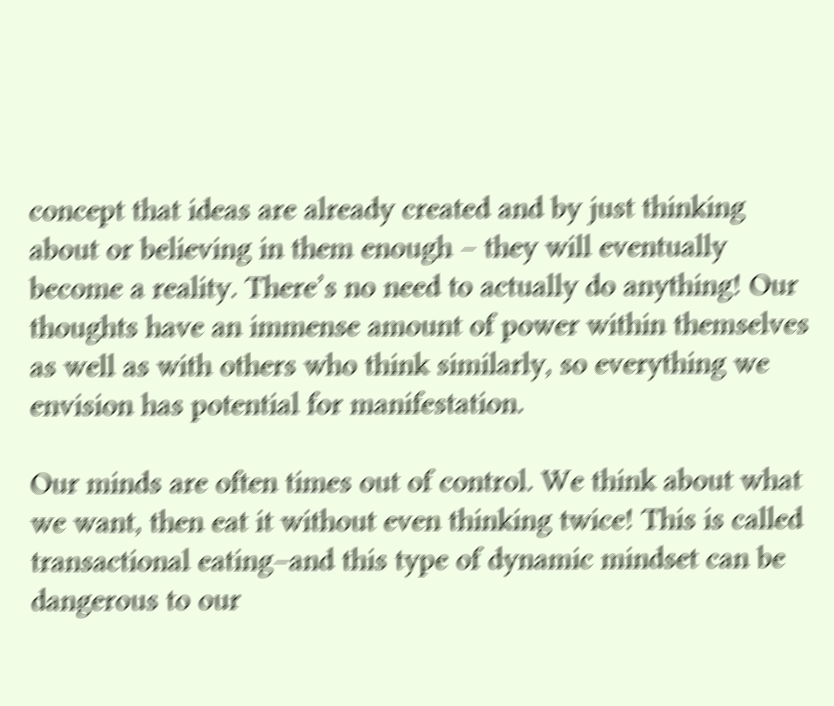concept that ideas are already created and by just thinking about or believing in them enough – they will eventually become a reality. There’s no need to actually do anything! Our thoughts have an immense amount of power within themselves as well as with others who think similarly, so everything we envision has potential for manifestation.

Our minds are often times out of control. We think about what we want, then eat it without even thinking twice! This is called transactional eating–and this type of dynamic mindset can be dangerous to our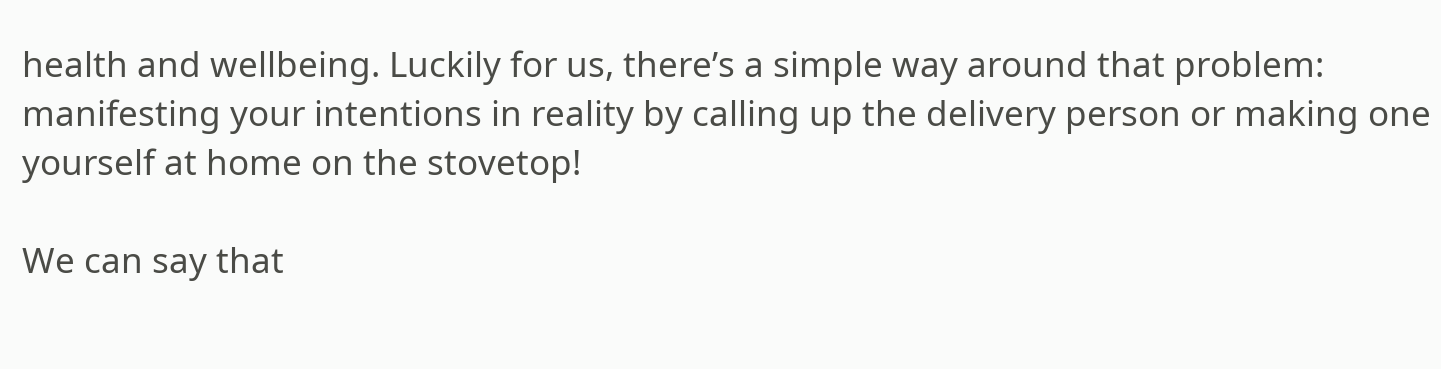health and wellbeing. Luckily for us, there’s a simple way around that problem: manifesting your intentions in reality by calling up the delivery person or making one yourself at home on the stovetop!

We can say that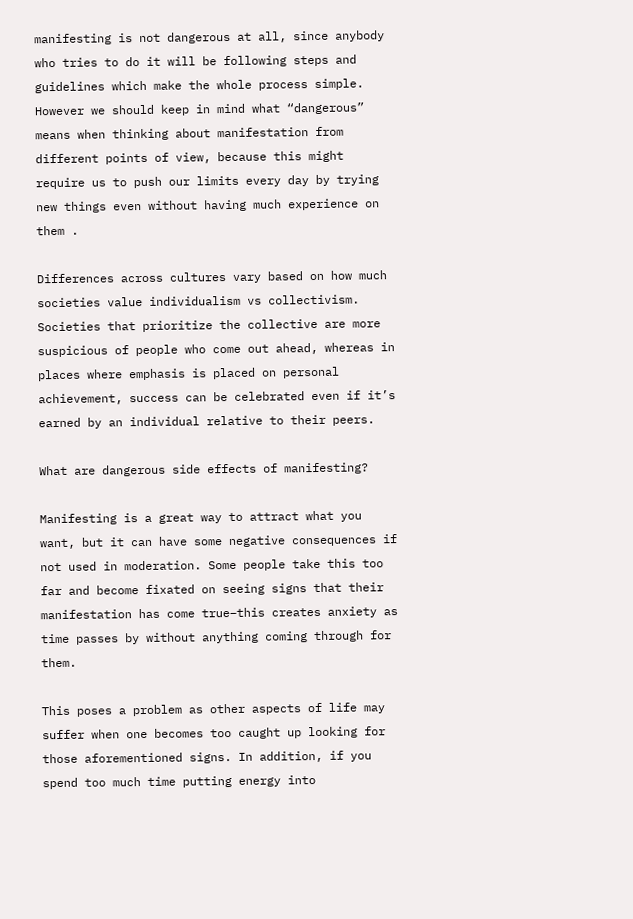manifesting is not dangerous at all, since anybody who tries to do it will be following steps and guidelines which make the whole process simple. However we should keep in mind what “dangerous” means when thinking about manifestation from different points of view, because this might require us to push our limits every day by trying new things even without having much experience on them .

Differences across cultures vary based on how much societies value individualism vs collectivism. Societies that prioritize the collective are more suspicious of people who come out ahead, whereas in places where emphasis is placed on personal achievement, success can be celebrated even if it’s earned by an individual relative to their peers.

What are dangerous side effects of manifesting?

Manifesting is a great way to attract what you want, but it can have some negative consequences if not used in moderation. Some people take this too far and become fixated on seeing signs that their manifestation has come true–this creates anxiety as time passes by without anything coming through for them.

This poses a problem as other aspects of life may suffer when one becomes too caught up looking for those aforementioned signs. In addition, if you spend too much time putting energy into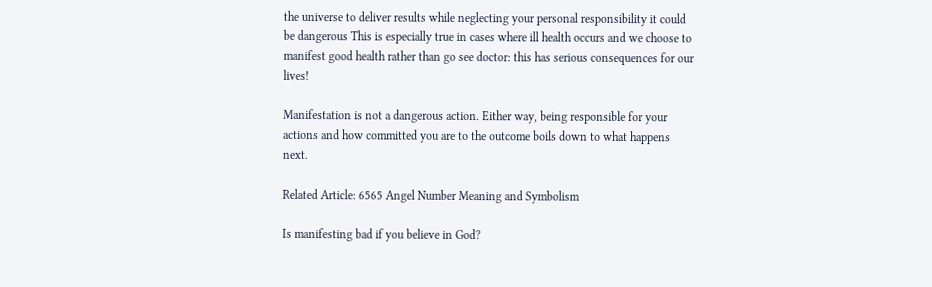the universe to deliver results while neglecting your personal responsibility it could be dangerous This is especially true in cases where ill health occurs and we choose to manifest good health rather than go see doctor: this has serious consequences for our lives!

Manifestation is not a dangerous action. Either way, being responsible for your actions and how committed you are to the outcome boils down to what happens next.

Related Article: 6565 Angel Number Meaning and Symbolism

Is manifesting bad if you believe in God?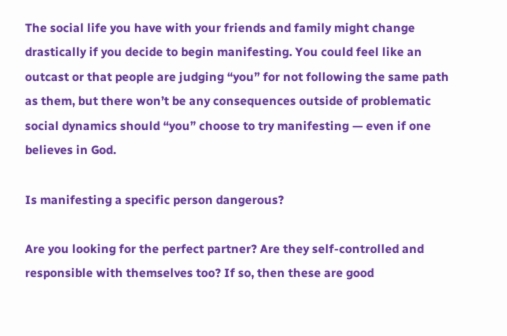The social life you have with your friends and family might change drastically if you decide to begin manifesting. You could feel like an outcast or that people are judging “you” for not following the same path as them, but there won’t be any consequences outside of problematic social dynamics should “you” choose to try manifesting — even if one believes in God.

Is manifesting a specific person dangerous?

Are you looking for the perfect partner? Are they self-controlled and responsible with themselves too? If so, then these are good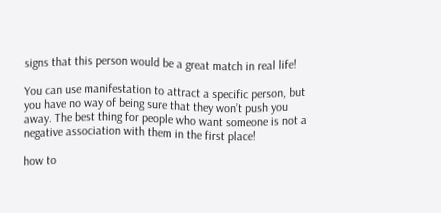signs that this person would be a great match in real life!

You can use manifestation to attract a specific person, but you have no way of being sure that they won’t push you away. The best thing for people who want someone is not a negative association with them in the first place!

how to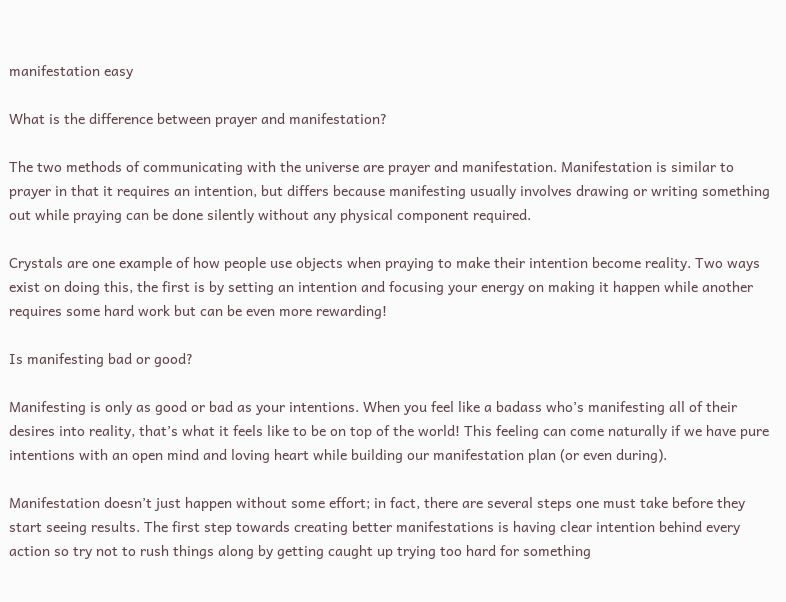manifestation easy

What is the difference between prayer and manifestation?

The two methods of communicating with the universe are prayer and manifestation. Manifestation is similar to prayer in that it requires an intention, but differs because manifesting usually involves drawing or writing something out while praying can be done silently without any physical component required.

Crystals are one example of how people use objects when praying to make their intention become reality. Two ways exist on doing this, the first is by setting an intention and focusing your energy on making it happen while another requires some hard work but can be even more rewarding!

Is manifesting bad or good?

Manifesting is only as good or bad as your intentions. When you feel like a badass who’s manifesting all of their desires into reality, that’s what it feels like to be on top of the world! This feeling can come naturally if we have pure intentions with an open mind and loving heart while building our manifestation plan (or even during).

Manifestation doesn’t just happen without some effort; in fact, there are several steps one must take before they start seeing results. The first step towards creating better manifestations is having clear intention behind every action so try not to rush things along by getting caught up trying too hard for something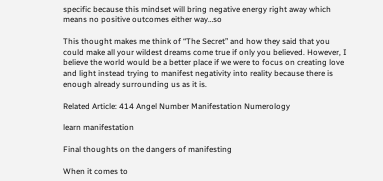specific because this mindset will bring negative energy right away which means no positive outcomes either way…so

This thought makes me think of “The Secret” and how they said that you could make all your wildest dreams come true if only you believed. However, I believe the world would be a better place if we were to focus on creating love and light instead trying to manifest negativity into reality because there is enough already surrounding us as it is.

Related Article: 414 Angel Number Manifestation Numerology

learn manifestation

Final thoughts on the dangers of manifesting

When it comes to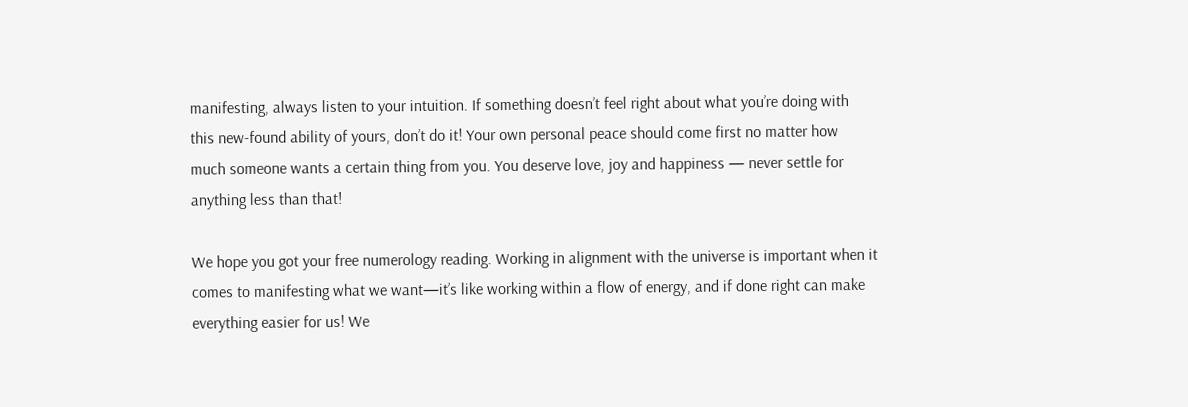manifesting, always listen to your intuition. If something doesn’t feel right about what you’re doing with this new-found ability of yours, don’t do it! Your own personal peace should come first no matter how much someone wants a certain thing from you. You deserve love, joy and happiness — never settle for anything less than that!

We hope you got your free numerology reading. Working in alignment with the universe is important when it comes to manifesting what we want—it’s like working within a flow of energy, and if done right can make everything easier for us! We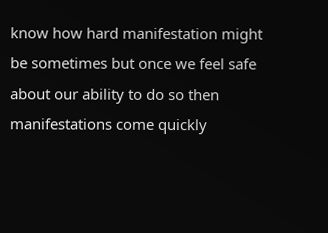know how hard manifestation might be sometimes but once we feel safe about our ability to do so then manifestations come quickly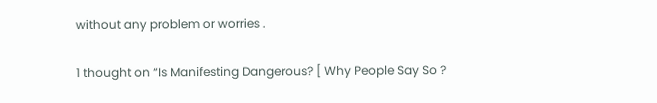without any problem or worries .

1 thought on “Is Manifesting Dangerous? [ Why People Say So ?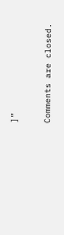]”

Comments are closed.